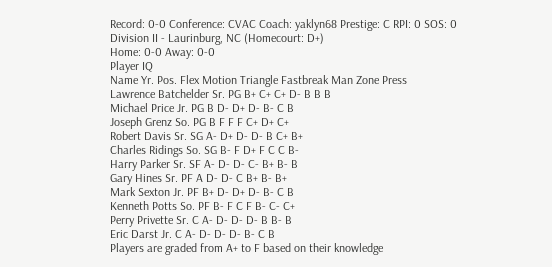Record: 0-0 Conference: CVAC Coach: yaklyn68 Prestige: C RPI: 0 SOS: 0
Division II - Laurinburg, NC (Homecourt: D+)
Home: 0-0 Away: 0-0
Player IQ
Name Yr. Pos. Flex Motion Triangle Fastbreak Man Zone Press
Lawrence Batchelder Sr. PG B+ C+ C+ D- B B B
Michael Price Jr. PG B D- D+ D- B- C B
Joseph Grenz So. PG B F F F C+ D+ C+
Robert Davis Sr. SG A- D+ D- D- B C+ B+
Charles Ridings So. SG B- F D+ F C C B-
Harry Parker Sr. SF A- D- D- C- B+ B- B
Gary Hines Sr. PF A D- D- C B+ B- B+
Mark Sexton Jr. PF B+ D- D+ D- B- C B
Kenneth Potts So. PF B- F C F B- C- C+
Perry Privette Sr. C A- D- D- D- B B- B
Eric Darst Jr. C A- D- D- D- B- C B
Players are graded from A+ to F based on their knowledge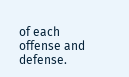of each offense and defense.